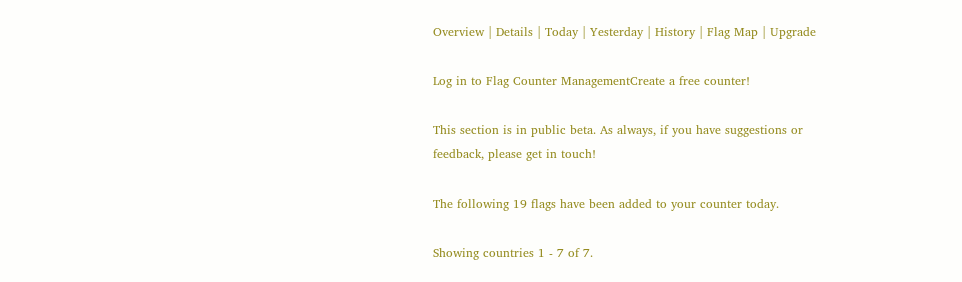Overview | Details | Today | Yesterday | History | Flag Map | Upgrade

Log in to Flag Counter ManagementCreate a free counter!

This section is in public beta. As always, if you have suggestions or feedback, please get in touch!

The following 19 flags have been added to your counter today.

Showing countries 1 - 7 of 7.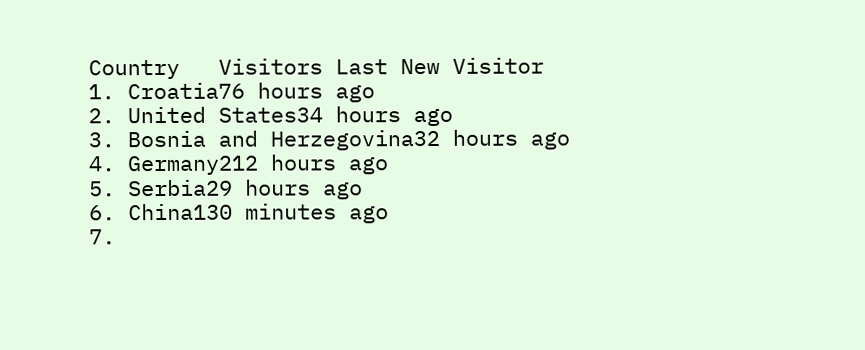Country   Visitors Last New Visitor
1. Croatia76 hours ago
2. United States34 hours ago
3. Bosnia and Herzegovina32 hours ago
4. Germany212 hours ago
5. Serbia29 hours ago
6. China130 minutes ago
7.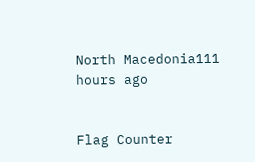North Macedonia111 hours ago


Flag Counter